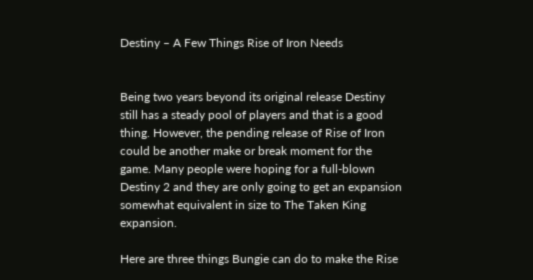Destiny – A Few Things Rise of Iron Needs


Being two years beyond its original release Destiny still has a steady pool of players and that is a good thing. However, the pending release of Rise of Iron could be another make or break moment for the game. Many people were hoping for a full-blown Destiny 2 and they are only going to get an expansion somewhat equivalent in size to The Taken King expansion.

Here are three things Bungie can do to make the Rise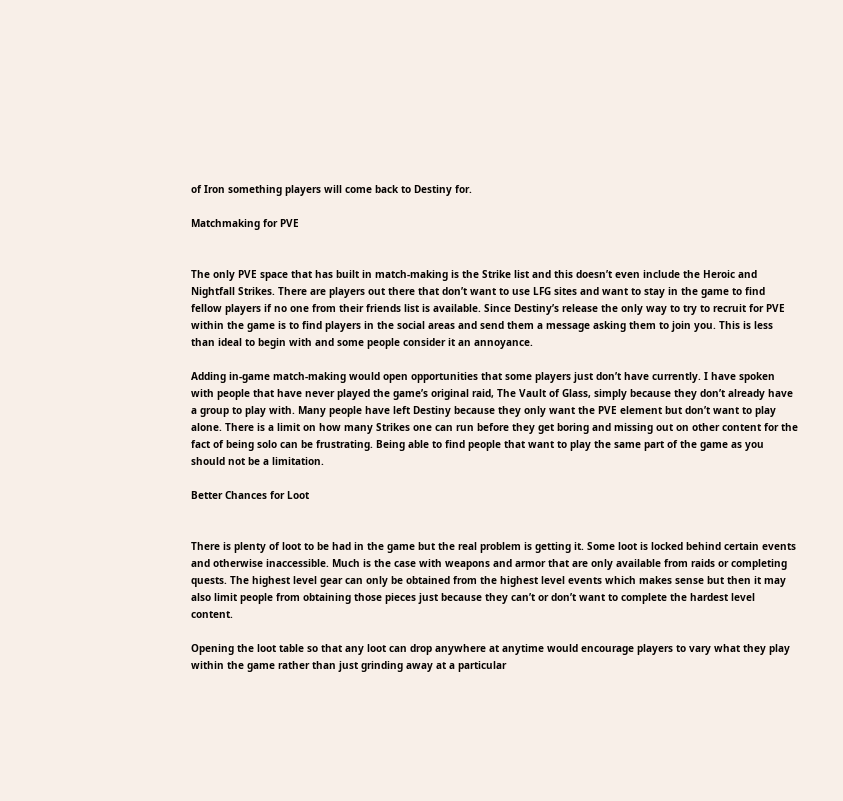of Iron something players will come back to Destiny for.

Matchmaking for PVE


The only PVE space that has built in match-making is the Strike list and this doesn’t even include the Heroic and Nightfall Strikes. There are players out there that don’t want to use LFG sites and want to stay in the game to find fellow players if no one from their friends list is available. Since Destiny’s release the only way to try to recruit for PVE within the game is to find players in the social areas and send them a message asking them to join you. This is less than ideal to begin with and some people consider it an annoyance.

Adding in-game match-making would open opportunities that some players just don’t have currently. I have spoken with people that have never played the game’s original raid, The Vault of Glass, simply because they don’t already have a group to play with. Many people have left Destiny because they only want the PVE element but don’t want to play alone. There is a limit on how many Strikes one can run before they get boring and missing out on other content for the fact of being solo can be frustrating. Being able to find people that want to play the same part of the game as you should not be a limitation.

Better Chances for Loot


There is plenty of loot to be had in the game but the real problem is getting it. Some loot is locked behind certain events and otherwise inaccessible. Much is the case with weapons and armor that are only available from raids or completing quests. The highest level gear can only be obtained from the highest level events which makes sense but then it may also limit people from obtaining those pieces just because they can’t or don’t want to complete the hardest level content.

Opening the loot table so that any loot can drop anywhere at anytime would encourage players to vary what they play within the game rather than just grinding away at a particular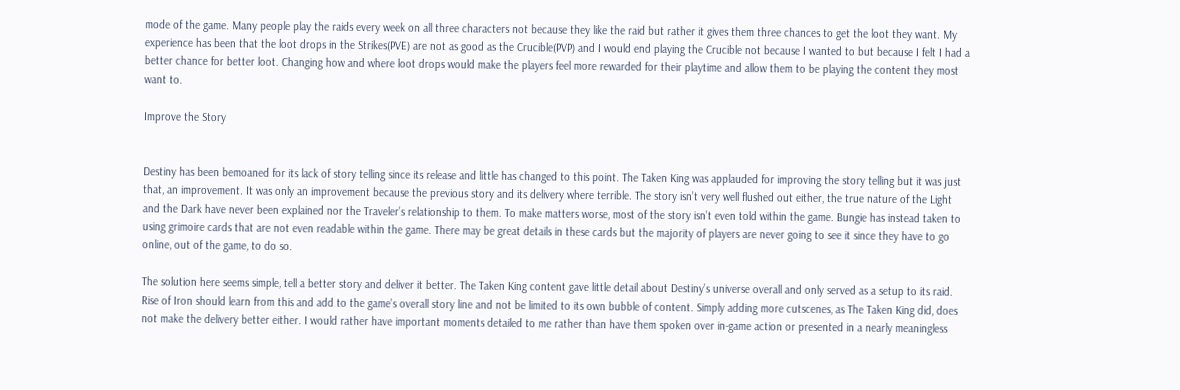mode of the game. Many people play the raids every week on all three characters not because they like the raid but rather it gives them three chances to get the loot they want. My experience has been that the loot drops in the Strikes(PVE) are not as good as the Crucible(PVP) and I would end playing the Crucible not because I wanted to but because I felt I had a better chance for better loot. Changing how and where loot drops would make the players feel more rewarded for their playtime and allow them to be playing the content they most want to.

Improve the Story


Destiny has been bemoaned for its lack of story telling since its release and little has changed to this point. The Taken King was applauded for improving the story telling but it was just that, an improvement. It was only an improvement because the previous story and its delivery where terrible. The story isn’t very well flushed out either, the true nature of the Light and the Dark have never been explained nor the Traveler’s relationship to them. To make matters worse, most of the story isn’t even told within the game. Bungie has instead taken to using grimoire cards that are not even readable within the game. There may be great details in these cards but the majority of players are never going to see it since they have to go online, out of the game, to do so.

The solution here seems simple, tell a better story and deliver it better. The Taken King content gave little detail about Destiny’s universe overall and only served as a setup to its raid. Rise of Iron should learn from this and add to the game’s overall story line and not be limited to its own bubble of content. Simply adding more cutscenes, as The Taken King did, does not make the delivery better either. I would rather have important moments detailed to me rather than have them spoken over in-game action or presented in a nearly meaningless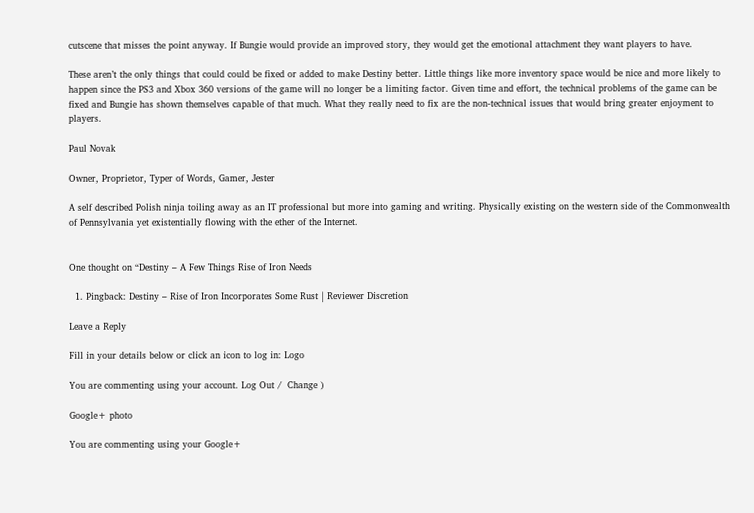cutscene that misses the point anyway. If Bungie would provide an improved story, they would get the emotional attachment they want players to have.

These aren’t the only things that could could be fixed or added to make Destiny better. Little things like more inventory space would be nice and more likely to happen since the PS3 and Xbox 360 versions of the game will no longer be a limiting factor. Given time and effort, the technical problems of the game can be fixed and Bungie has shown themselves capable of that much. What they really need to fix are the non-technical issues that would bring greater enjoyment to players.

Paul Novak

Owner, Proprietor, Typer of Words, Gamer, Jester

A self described Polish ninja toiling away as an IT professional but more into gaming and writing. Physically existing on the western side of the Commonwealth of Pennsylvania yet existentially flowing with the ether of the Internet.


One thought on “Destiny – A Few Things Rise of Iron Needs

  1. Pingback: Destiny – Rise of Iron Incorporates Some Rust | Reviewer Discretion

Leave a Reply

Fill in your details below or click an icon to log in: Logo

You are commenting using your account. Log Out /  Change )

Google+ photo

You are commenting using your Google+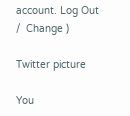account. Log Out /  Change )

Twitter picture

You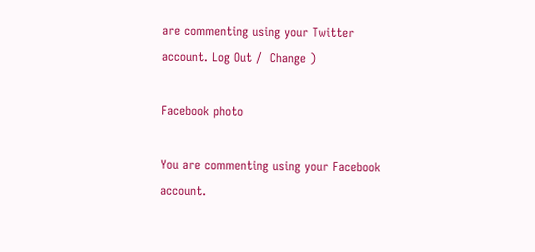are commenting using your Twitter account. Log Out /  Change )

Facebook photo

You are commenting using your Facebook account.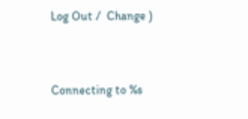Log Out /  Change )


Connecting to %s